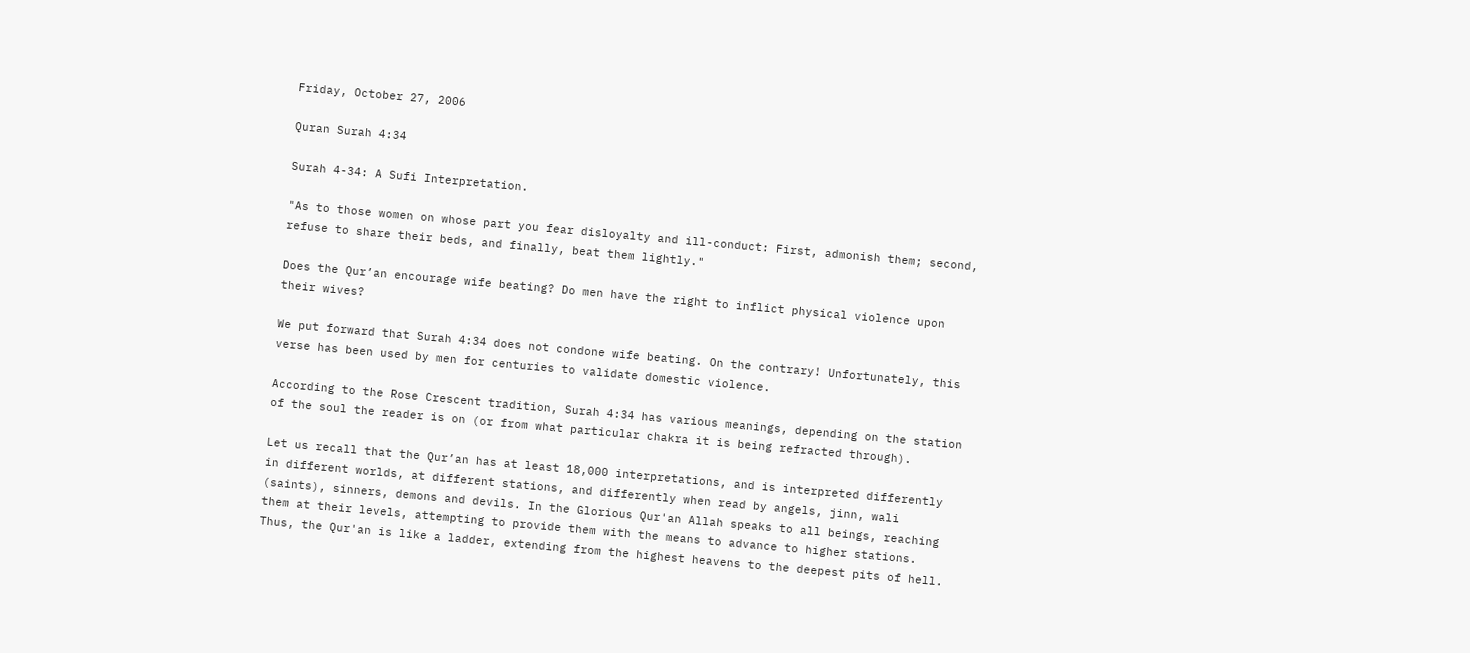Friday, October 27, 2006

Quran Surah 4:34

Surah 4-34: A Sufi Interpretation.

"As to those women on whose part you fear disloyalty and ill-conduct: First, admonish them; second, refuse to share their beds, and finally, beat them lightly."

Does the Qur’an encourage wife beating? Do men have the right to inflict physical violence upon their wives?

We put forward that Surah 4:34 does not condone wife beating. On the contrary! Unfortunately, this verse has been used by men for centuries to validate domestic violence.

According to the Rose Crescent tradition, Surah 4:34 has various meanings, depending on the station of the soul the reader is on (or from what particular chakra it is being refracted through).

Let us recall that the Qur’an has at least 18,000 interpretations, and is interpreted differently in different worlds, at different stations, and differently when read by angels, jinn, wali (saints), sinners, demons and devils. In the Glorious Qur'an Allah speaks to all beings, reaching them at their levels, attempting to provide them with the means to advance to higher stations. Thus, the Qur'an is like a ladder, extending from the highest heavens to the deepest pits of hell.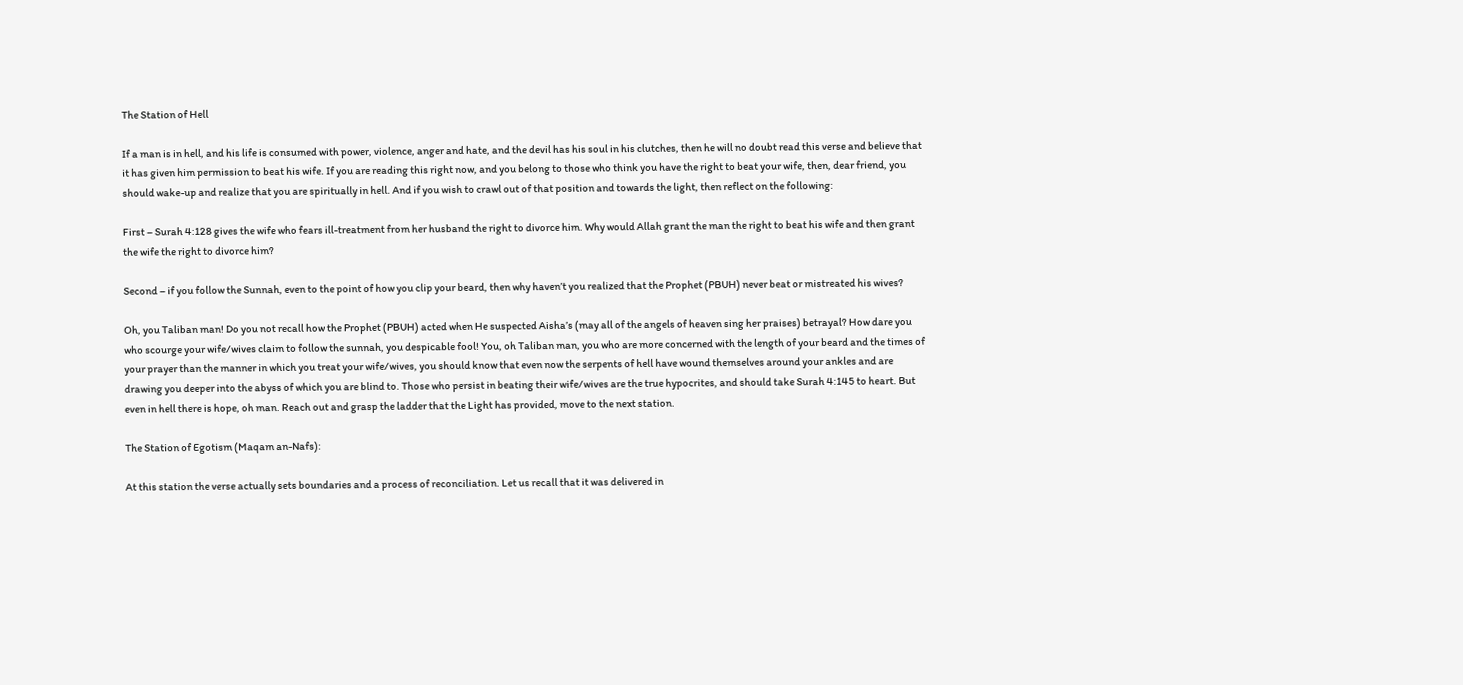The Station of Hell

If a man is in hell, and his life is consumed with power, violence, anger and hate, and the devil has his soul in his clutches, then he will no doubt read this verse and believe that it has given him permission to beat his wife. If you are reading this right now, and you belong to those who think you have the right to beat your wife, then, dear friend, you should wake-up and realize that you are spiritually in hell. And if you wish to crawl out of that position and towards the light, then reflect on the following:

First – Surah 4:128 gives the wife who fears ill-treatment from her husband the right to divorce him. Why would Allah grant the man the right to beat his wife and then grant the wife the right to divorce him?

Second – if you follow the Sunnah, even to the point of how you clip your beard, then why haven’t you realized that the Prophet (PBUH) never beat or mistreated his wives?

Oh, you Taliban man! Do you not recall how the Prophet (PBUH) acted when He suspected Aisha’s (may all of the angels of heaven sing her praises) betrayal? How dare you who scourge your wife/wives claim to follow the sunnah, you despicable fool! You, oh Taliban man, you who are more concerned with the length of your beard and the times of your prayer than the manner in which you treat your wife/wives, you should know that even now the serpents of hell have wound themselves around your ankles and are drawing you deeper into the abyss of which you are blind to. Those who persist in beating their wife/wives are the true hypocrites, and should take Surah 4:145 to heart. But even in hell there is hope, oh man. Reach out and grasp the ladder that the Light has provided, move to the next station.

The Station of Egotism (Maqam an-Nafs):

At this station the verse actually sets boundaries and a process of reconciliation. Let us recall that it was delivered in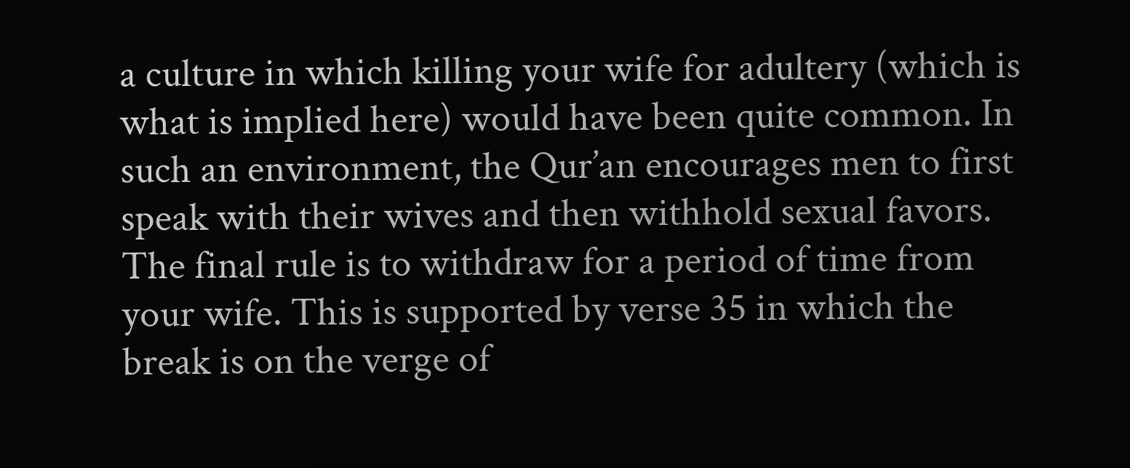a culture in which killing your wife for adultery (which is what is implied here) would have been quite common. In such an environment, the Qur’an encourages men to first speak with their wives and then withhold sexual favors. The final rule is to withdraw for a period of time from your wife. This is supported by verse 35 in which the break is on the verge of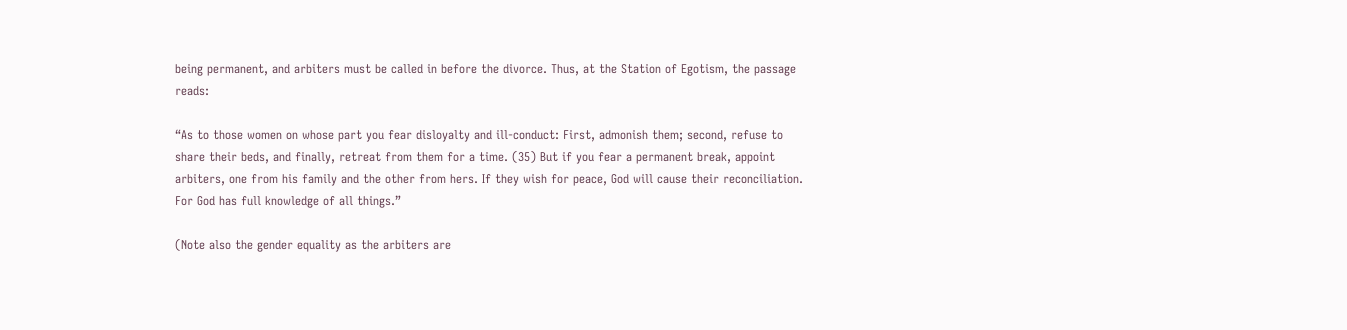being permanent, and arbiters must be called in before the divorce. Thus, at the Station of Egotism, the passage reads:

“As to those women on whose part you fear disloyalty and ill-conduct: First, admonish them; second, refuse to share their beds, and finally, retreat from them for a time. (35) But if you fear a permanent break, appoint arbiters, one from his family and the other from hers. If they wish for peace, God will cause their reconciliation. For God has full knowledge of all things.”

(Note also the gender equality as the arbiters are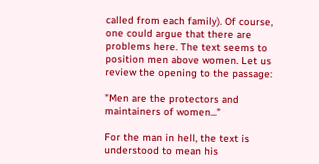called from each family). Of course, one could argue that there are problems here. The text seems to position men above women. Let us review the opening to the passage:

"Men are the protectors and maintainers of women..."

For the man in hell, the text is understood to mean his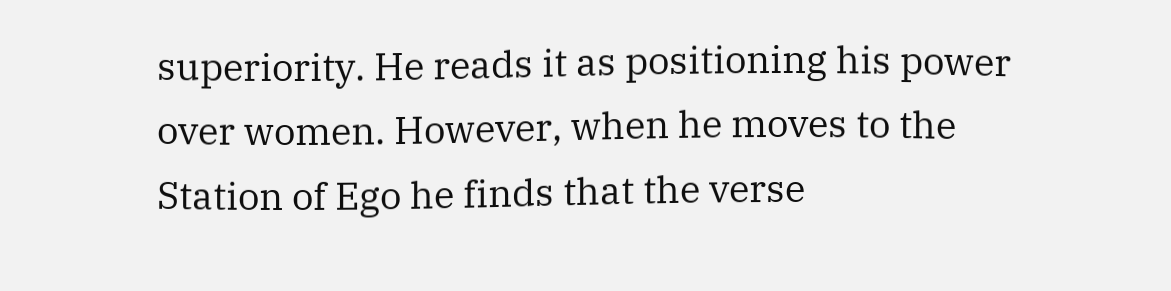superiority. He reads it as positioning his power over women. However, when he moves to the Station of Ego he finds that the verse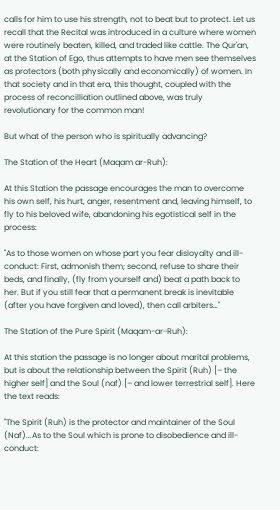calls for him to use his strength, not to beat but to protect. Let us recall that the Recital was introduced in a culture where women were routinely beaten, killed, and traded like cattle. The Qur'an, at the Station of Ego, thus attempts to have men see themselves as protectors (both physically and economically) of women. In that society and in that era, this thought, coupled with the process of reconcilliation outlined above, was truly revolutionary for the common man!

But what of the person who is spiritually advancing?

The Station of the Heart (Maqam ar-Ruh):

At this Station the passage encourages the man to overcome his own self, his hurt, anger, resentment and, leaving himself, to fly to his beloved wife, abandoning his egotistical self in the process:

"As to those women on whose part you fear disloyalty and ill-conduct: First, admonish them; second, refuse to share their beds, and finally, (fly from yourself and) beat a path back to her. But if you still fear that a permanent break is inevitable (after you have forgiven and loved), then call arbiters…"

The Station of the Pure Spirit (Maqam-ar-Ruh):

At this station the passage is no longer about marital problems, but is about the relationship between the Spirit (Ruh) [– the higher self] and the Soul (naf) [– and lower terrestrial self]. Here the text reads:

"The Spirit (Ruh) is the protector and maintainer of the Soul (Naf)...As to the Soul which is prone to disobedience and ill-conduct: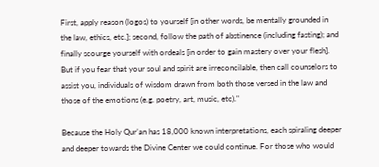First, apply reason (logos) to yourself [in other words, be mentally grounded in the law, ethics, etc.]; second, follow the path of abstinence (including fasting); and finally scourge yourself with ordeals [in order to gain mastery over your flesh]. But if you fear that your soul and spirit are irreconcilable, then call counselors to assist you, individuals of wisdom drawn from both those versed in the law and those of the emotions (e.g. poetry, art, music, etc)."

Because the Holy Qur’an has 18,000 known interpretations, each spiraling deeper and deeper towards the Divine Center we could continue. For those who would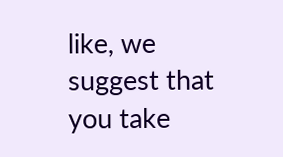like, we suggest that you take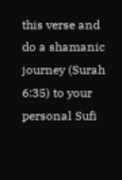this verse and do a shamanic journey (Surah 6:35) to your personal Sufi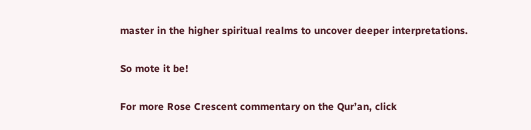master in the higher spiritual realms to uncover deeper interpretations.

So mote it be!

For more Rose Crescent commentary on the Qur’an, click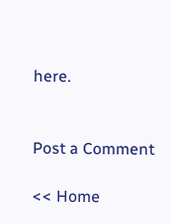here.


Post a Comment

<< Home